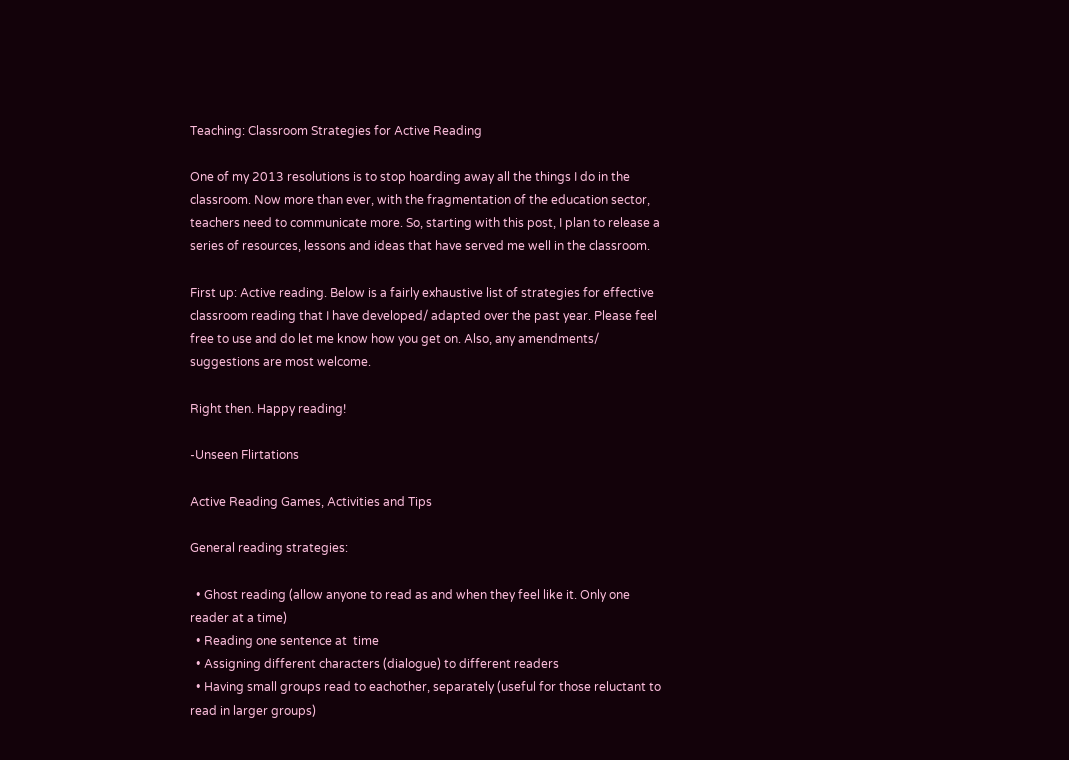Teaching: Classroom Strategies for Active Reading

One of my 2013 resolutions is to stop hoarding away all the things I do in the classroom. Now more than ever, with the fragmentation of the education sector, teachers need to communicate more. So, starting with this post, I plan to release a series of resources, lessons and ideas that have served me well in the classroom.

First up: Active reading. Below is a fairly exhaustive list of strategies for effective classroom reading that I have developed/ adapted over the past year. Please feel free to use and do let me know how you get on. Also, any amendments/ suggestions are most welcome.

Right then. Happy reading!

-Unseen Flirtations

Active Reading Games, Activities and Tips

General reading strategies:

  • Ghost reading (allow anyone to read as and when they feel like it. Only one reader at a time)
  • Reading one sentence at  time
  • Assigning different characters (dialogue) to different readers
  • Having small groups read to eachother, separately (useful for those reluctant to read in larger groups)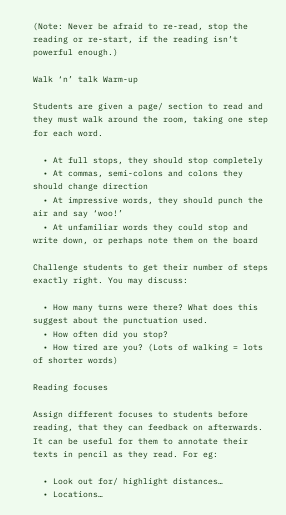(Note: Never be afraid to re-read, stop the reading or re-start, if the reading isn’t powerful enough.)

Walk ‘n’ talk Warm-up

Students are given a page/ section to read and they must walk around the room, taking one step for each word.

  • At full stops, they should stop completely
  • At commas, semi-colons and colons they should change direction
  • At impressive words, they should punch the air and say ‘woo!’
  • At unfamiliar words they could stop and write down, or perhaps note them on the board

Challenge students to get their number of steps exactly right. You may discuss:

  • How many turns were there? What does this suggest about the punctuation used.
  • How often did you stop?
  • How tired are you? (Lots of walking = lots of shorter words)

Reading focuses

Assign different focuses to students before reading, that they can feedback on afterwards. It can be useful for them to annotate their texts in pencil as they read. For eg:

  • Look out for/ highlight distances…
  • Locations…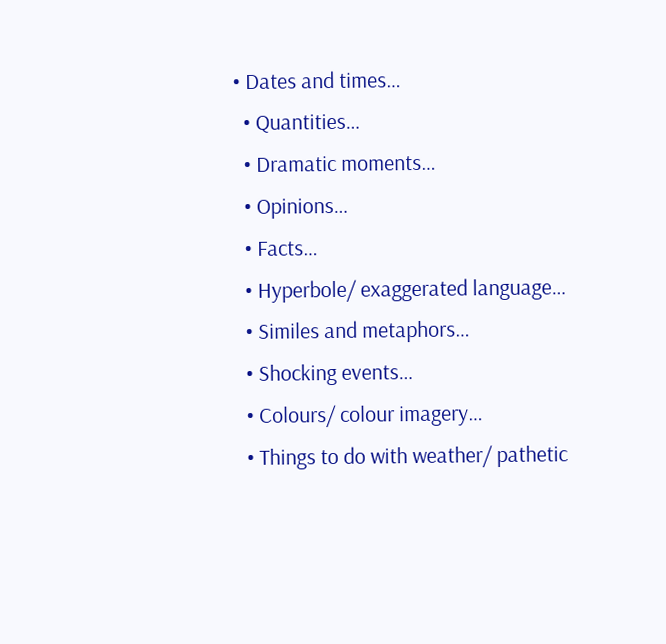• Dates and times…
  • Quantities…
  • Dramatic moments…
  • Opinions…
  • Facts…
  • Hyperbole/ exaggerated language…
  • Similes and metaphors…
  • Shocking events…
  • Colours/ colour imagery…
  • Things to do with weather/ pathetic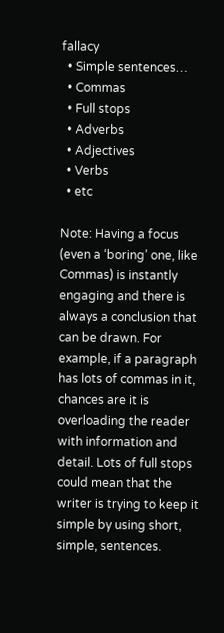fallacy
  • Simple sentences…
  • Commas
  • Full stops
  • Adverbs
  • Adjectives
  • Verbs
  • etc

Note: Having a focus (even a ‘boring’ one, like Commas) is instantly engaging and there is always a conclusion that can be drawn. For example, if a paragraph has lots of commas in it, chances are it is overloading the reader with information and detail. Lots of full stops could mean that the writer is trying to keep it simple by using short, simple, sentences.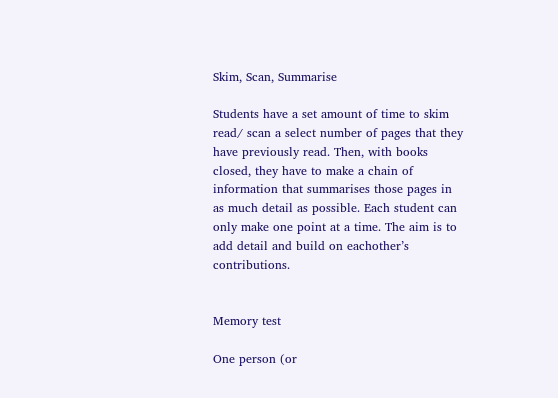Skim, Scan, Summarise

Students have a set amount of time to skim read/ scan a select number of pages that they have previously read. Then, with books closed, they have to make a chain of information that summarises those pages in as much detail as possible. Each student can only make one point at a time. The aim is to add detail and build on eachother’s contributions.


Memory test

One person (or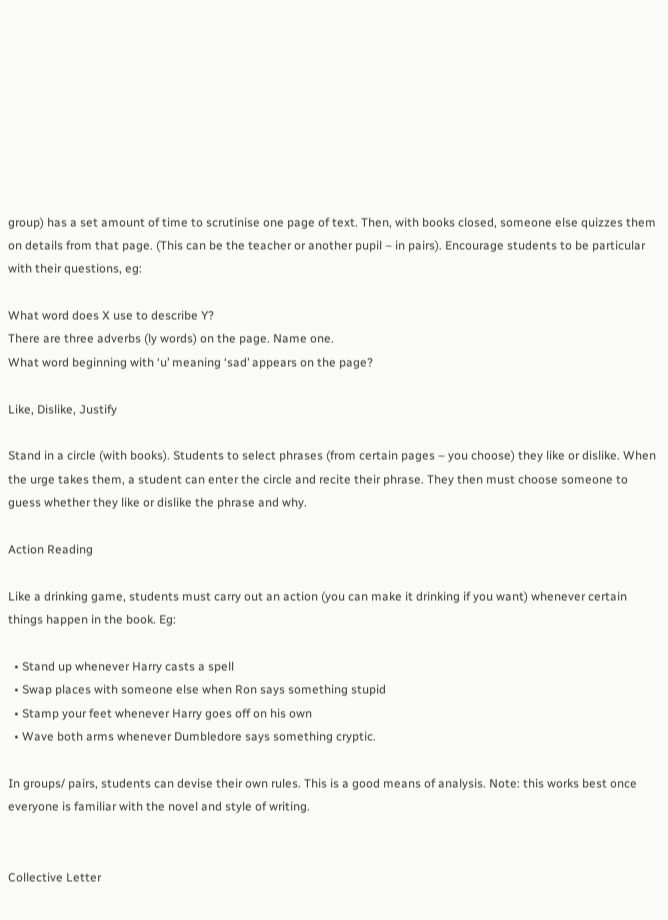group) has a set amount of time to scrutinise one page of text. Then, with books closed, someone else quizzes them on details from that page. (This can be the teacher or another pupil – in pairs). Encourage students to be particular with their questions, eg:

What word does X use to describe Y?
There are three adverbs (ly words) on the page. Name one.
What word beginning with ‘u’ meaning ‘sad’ appears on the page?

Like, Dislike, Justify

Stand in a circle (with books). Students to select phrases (from certain pages – you choose) they like or dislike. When the urge takes them, a student can enter the circle and recite their phrase. They then must choose someone to guess whether they like or dislike the phrase and why.

Action Reading

Like a drinking game, students must carry out an action (you can make it drinking if you want) whenever certain things happen in the book. Eg:

  • Stand up whenever Harry casts a spell
  • Swap places with someone else when Ron says something stupid
  • Stamp your feet whenever Harry goes off on his own
  • Wave both arms whenever Dumbledore says something cryptic.

In groups/ pairs, students can devise their own rules. This is a good means of analysis. Note: this works best once everyone is familiar with the novel and style of writing.


Collective Letter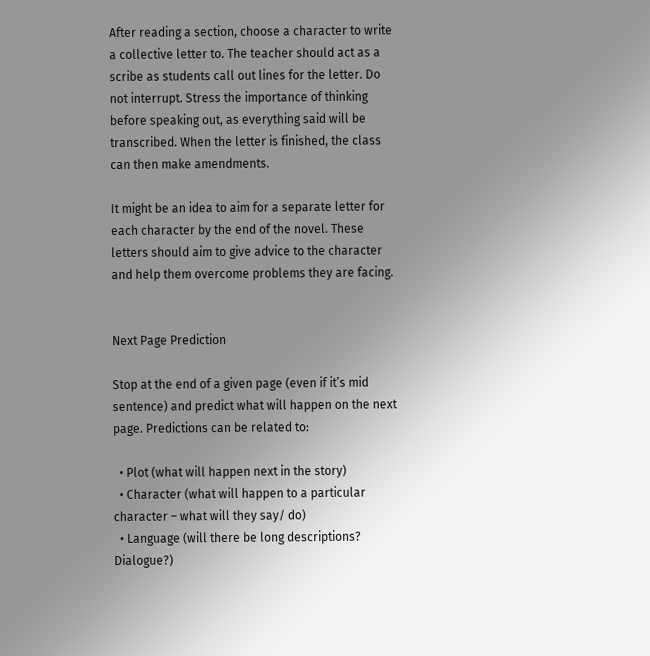After reading a section, choose a character to write a collective letter to. The teacher should act as a scribe as students call out lines for the letter. Do not interrupt. Stress the importance of thinking before speaking out, as everything said will be transcribed. When the letter is finished, the class can then make amendments.

It might be an idea to aim for a separate letter for each character by the end of the novel. These letters should aim to give advice to the character and help them overcome problems they are facing.


Next Page Prediction

Stop at the end of a given page (even if it’s mid sentence) and predict what will happen on the next page. Predictions can be related to:

  • Plot (what will happen next in the story)
  • Character (what will happen to a particular character – what will they say/ do)
  • Language (will there be long descriptions? Dialogue?)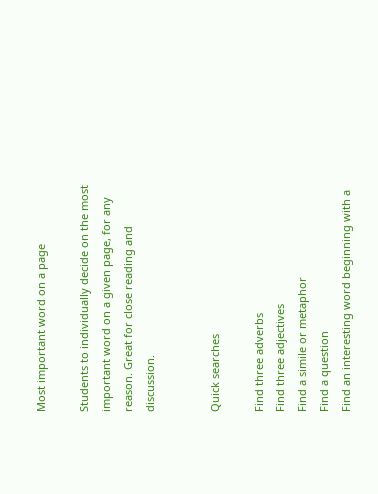Most important word on a page

Students to individually decide on the most important word on a given page, for any reason. Great for close reading and discussion.


Quick searches

Find three adverbs
Find three adjectives
Find a simile or metaphor
Find a question
Find an interesting word beginning with a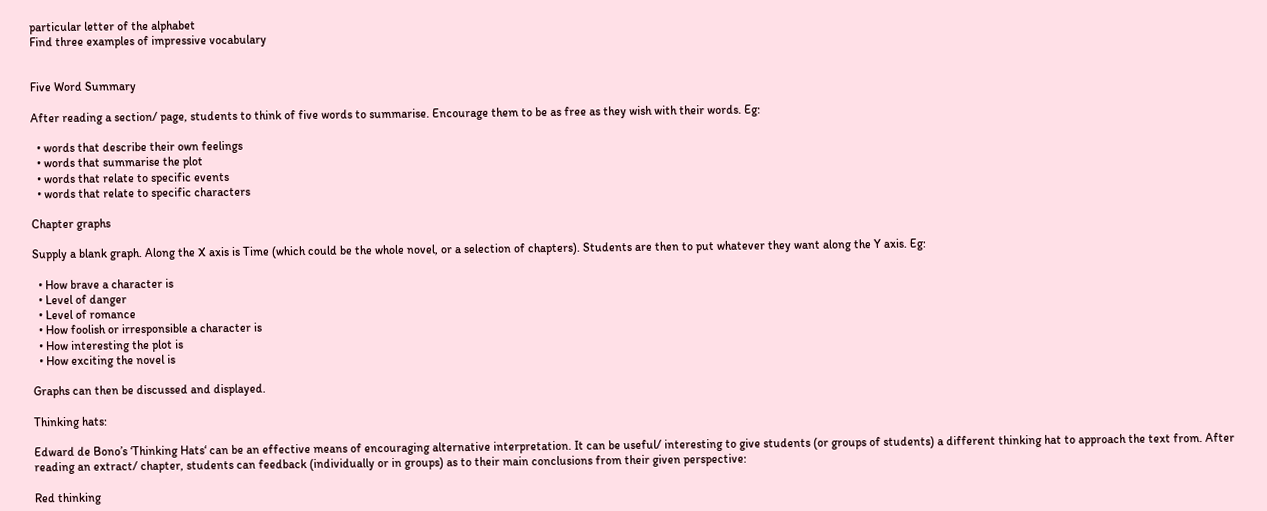particular letter of the alphabet
Find three examples of impressive vocabulary


Five Word Summary

After reading a section/ page, students to think of five words to summarise. Encourage them to be as free as they wish with their words. Eg:

  • words that describe their own feelings
  • words that summarise the plot
  • words that relate to specific events
  • words that relate to specific characters

Chapter graphs

Supply a blank graph. Along the X axis is Time (which could be the whole novel, or a selection of chapters). Students are then to put whatever they want along the Y axis. Eg:

  • How brave a character is
  • Level of danger
  • Level of romance
  • How foolish or irresponsible a character is
  • How interesting the plot is
  • How exciting the novel is

Graphs can then be discussed and displayed.

Thinking hats:

Edward de Bono’s ‘Thinking Hats‘ can be an effective means of encouraging alternative interpretation. It can be useful/ interesting to give students (or groups of students) a different thinking hat to approach the text from. After reading an extract/ chapter, students can feedback (individually or in groups) as to their main conclusions from their given perspective:

Red thinking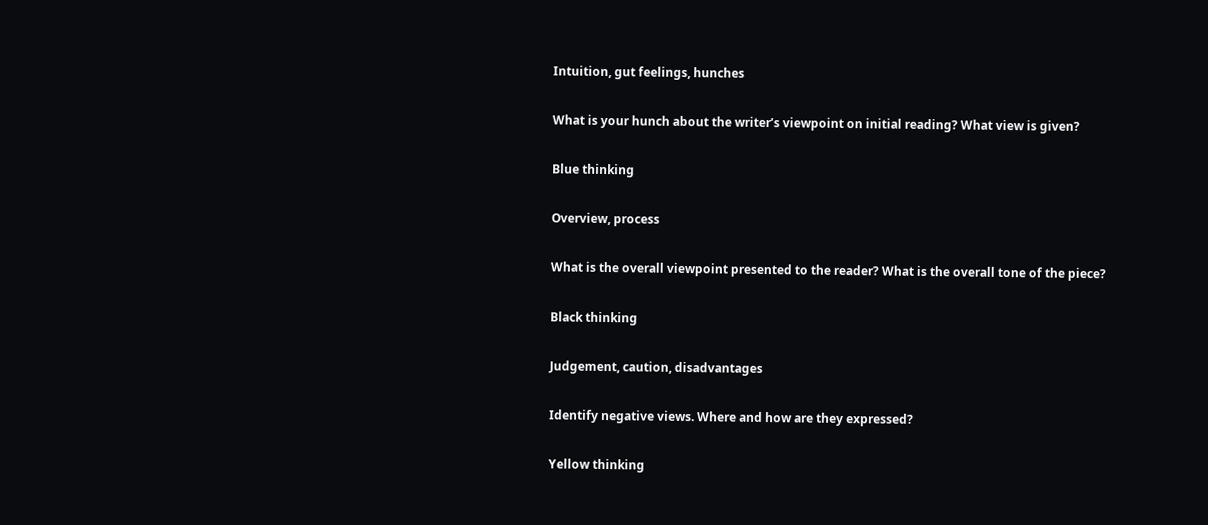Intuition, gut feelings, hunches

What is your hunch about the writer’s viewpoint on initial reading? What view is given?

Blue thinking

Overview, process

What is the overall viewpoint presented to the reader? What is the overall tone of the piece?

Black thinking

Judgement, caution, disadvantages

Identify negative views. Where and how are they expressed?

Yellow thinking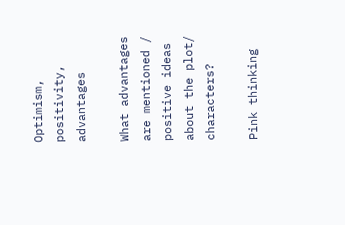Optimism, positivity, advantages

What advantages are mentioned / positive ideas about the plot/ characters?

Pink thinking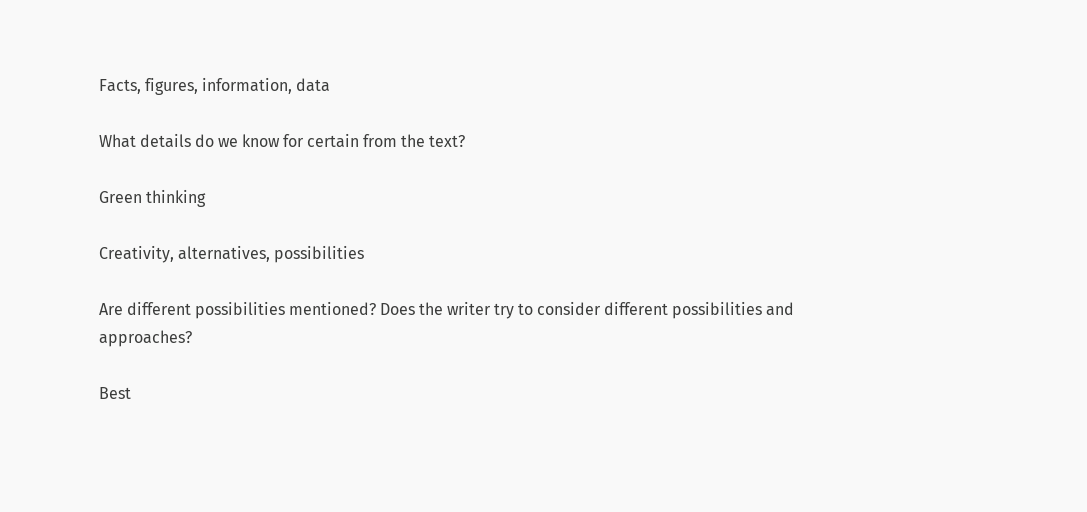Facts, figures, information, data

What details do we know for certain from the text?

Green thinking

Creativity, alternatives, possibilities

Are different possibilities mentioned? Does the writer try to consider different possibilities and approaches?

Best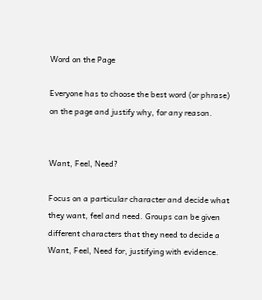Word on the Page

Everyone has to choose the best word (or phrase) on the page and justify why, for any reason.


Want, Feel, Need?

Focus on a particular character and decide what they want, feel and need. Groups can be given different characters that they need to decide a Want, Feel, Need for, justifying with evidence.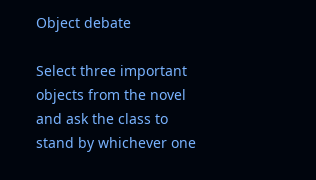Object debate

Select three important objects from the novel and ask the class to stand by whichever one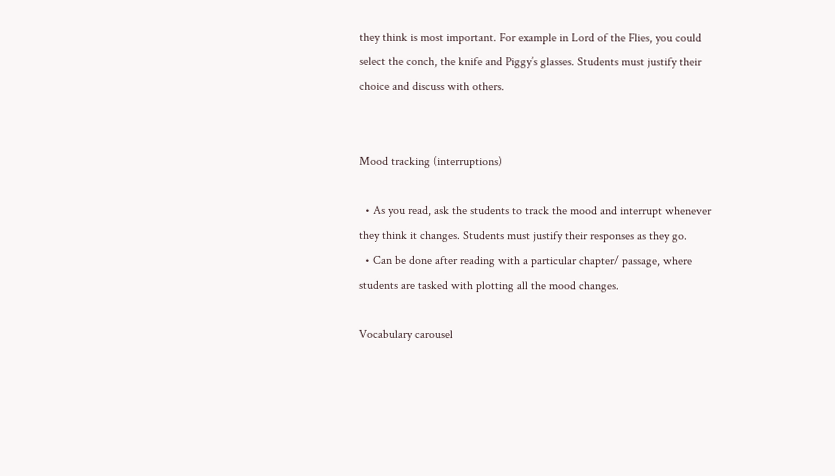they think is most important. For example in Lord of the Flies, you could select the conch, the knife and Piggy’s glasses. Students must justify their choice and discuss with others.


Mood tracking (interruptions)

  • As you read, ask the students to track the mood and interrupt whenever they think it changes. Students must justify their responses as they go.
  • Can be done after reading with a particular chapter/ passage, where students are tasked with plotting all the mood changes.

Vocabulary carousel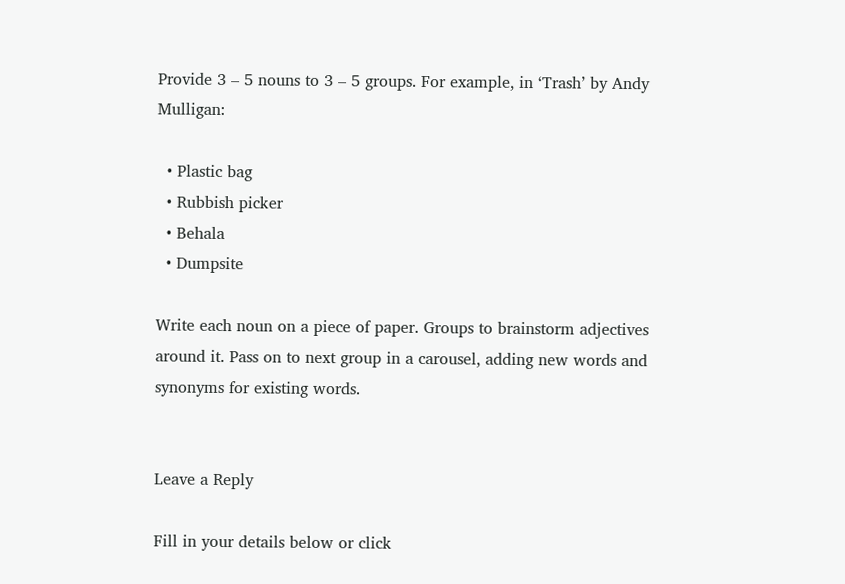Provide 3 – 5 nouns to 3 – 5 groups. For example, in ‘Trash’ by Andy Mulligan:

  • Plastic bag
  • Rubbish picker
  • Behala
  • Dumpsite

Write each noun on a piece of paper. Groups to brainstorm adjectives around it. Pass on to next group in a carousel, adding new words and synonyms for existing words.


Leave a Reply

Fill in your details below or click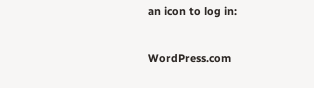an icon to log in:

WordPress.com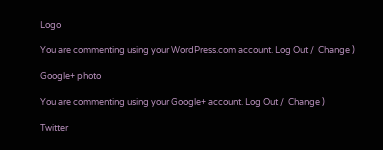Logo

You are commenting using your WordPress.com account. Log Out /  Change )

Google+ photo

You are commenting using your Google+ account. Log Out /  Change )

Twitter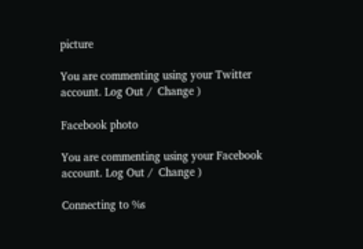picture

You are commenting using your Twitter account. Log Out /  Change )

Facebook photo

You are commenting using your Facebook account. Log Out /  Change )

Connecting to %s